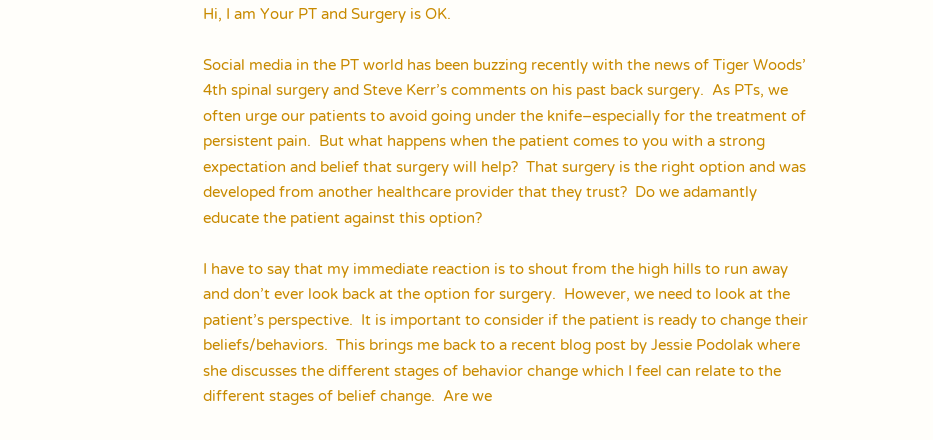Hi, I am Your PT and Surgery is OK.

Social media in the PT world has been buzzing recently with the news of Tiger Woods’ 4th spinal surgery and Steve Kerr’s comments on his past back surgery.  As PTs, we often urge our patients to avoid going under the knife–especially for the treatment of persistent pain.  But what happens when the patient comes to you with a strong expectation and belief that surgery will help?  That surgery is the right option and was developed from another healthcare provider that they trust?  Do we adamantly educate the patient against this option?

I have to say that my immediate reaction is to shout from the high hills to run away and don’t ever look back at the option for surgery.  However, we need to look at the patient’s perspective.  It is important to consider if the patient is ready to change their beliefs/behaviors.  This brings me back to a recent blog post by Jessie Podolak where she discusses the different stages of behavior change which I feel can relate to the different stages of belief change.  Are we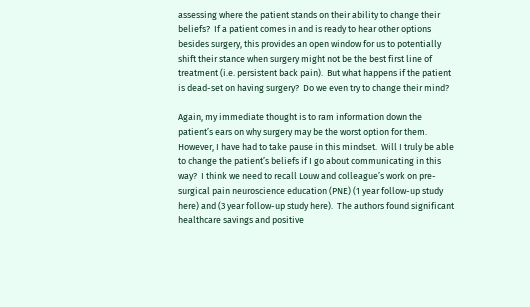assessing where the patient stands on their ability to change their beliefs?  If a patient comes in and is ready to hear other options besides surgery, this provides an open window for us to potentially shift their stance when surgery might not be the best first line of treatment (i.e. persistent back pain).  But what happens if the patient is dead-set on having surgery?  Do we even try to change their mind?

Again, my immediate thought is to ram information down the patient’s ears on why surgery may be the worst option for them.  However, I have had to take pause in this mindset.  Will I truly be able to change the patient’s beliefs if I go about communicating in this way?  I think we need to recall Louw and colleague’s work on pre-surgical pain neuroscience education (PNE) (1 year follow-up study here) and (3 year follow-up study here).  The authors found significant healthcare savings and positive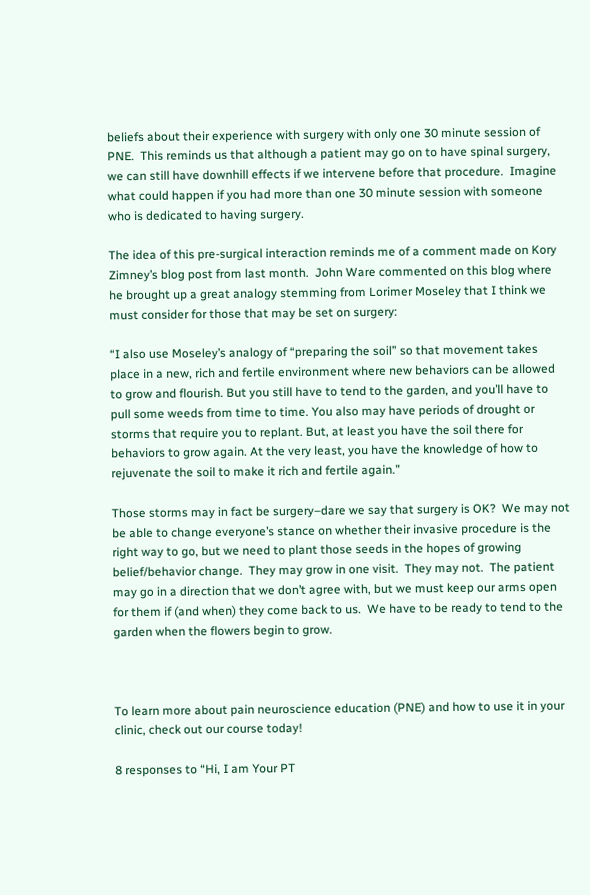beliefs about their experience with surgery with only one 30 minute session of PNE.  This reminds us that although a patient may go on to have spinal surgery, we can still have downhill effects if we intervene before that procedure.  Imagine what could happen if you had more than one 30 minute session with someone who is dedicated to having surgery.

The idea of this pre-surgical interaction reminds me of a comment made on Kory Zimney’s blog post from last month.  John Ware commented on this blog where he brought up a great analogy stemming from Lorimer Moseley that I think we must consider for those that may be set on surgery:

“I also use Moseley’s analogy of “preparing the soil” so that movement takes place in a new, rich and fertile environment where new behaviors can be allowed to grow and flourish. But you still have to tend to the garden, and you’ll have to pull some weeds from time to time. You also may have periods of drought or storms that require you to replant. But, at least you have the soil there for behaviors to grow again. At the very least, you have the knowledge of how to rejuvenate the soil to make it rich and fertile again.”

Those storms may in fact be surgery–dare we say that surgery is OK?  We may not be able to change everyone’s stance on whether their invasive procedure is the right way to go, but we need to plant those seeds in the hopes of growing belief/behavior change.  They may grow in one visit.  They may not.  The patient may go in a direction that we don’t agree with, but we must keep our arms open for them if (and when) they come back to us.  We have to be ready to tend to the garden when the flowers begin to grow.



To learn more about pain neuroscience education (PNE) and how to use it in your clinic, check out our course today!

8 responses to “Hi, I am Your PT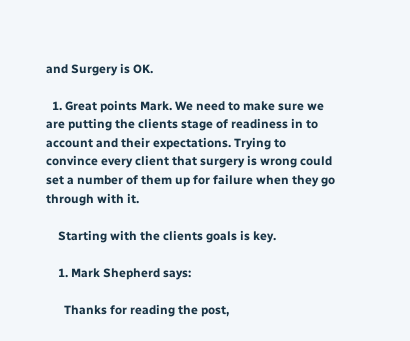and Surgery is OK.

  1. Great points Mark. We need to make sure we are putting the clients stage of readiness in to account and their expectations. Trying to convince every client that surgery is wrong could set a number of them up for failure when they go through with it.

    Starting with the clients goals is key.

    1. Mark Shepherd says:

      Thanks for reading the post,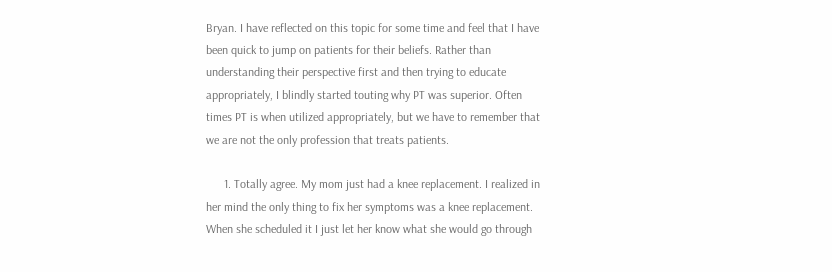Bryan. I have reflected on this topic for some time and feel that I have been quick to jump on patients for their beliefs. Rather than understanding their perspective first and then trying to educate appropriately, I blindly started touting why PT was superior. Often times PT is when utilized appropriately, but we have to remember that we are not the only profession that treats patients.

      1. Totally agree. My mom just had a knee replacement. I realized in her mind the only thing to fix her symptoms was a knee replacement. When she scheduled it I just let her know what she would go through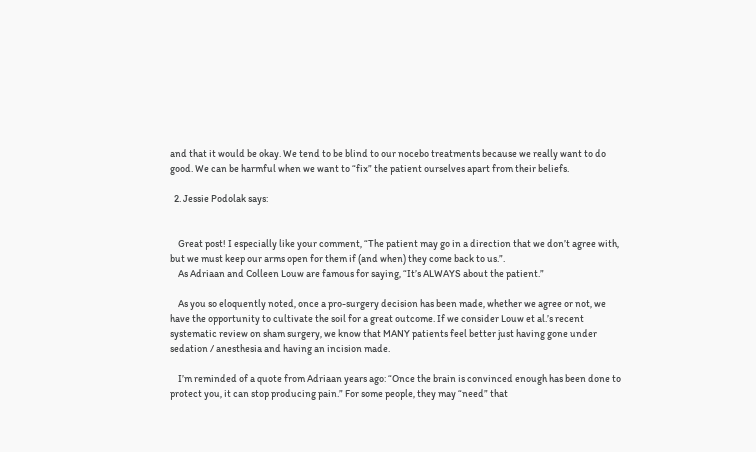and that it would be okay. We tend to be blind to our nocebo treatments because we really want to do good. We can be harmful when we want to “fix” the patient ourselves apart from their beliefs.

  2. Jessie Podolak says:


    Great post! I especially like your comment, “The patient may go in a direction that we don’t agree with, but we must keep our arms open for them if (and when) they come back to us.”.
    As Adriaan and Colleen Louw are famous for saying, “It’s ALWAYS about the patient.”

    As you so eloquently noted, once a pro-surgery decision has been made, whether we agree or not, we have the opportunity to cultivate the soil for a great outcome. If we consider Louw et al.’s recent systematic review on sham surgery, we know that MANY patients feel better just having gone under sedation / anesthesia and having an incision made.

    I’m reminded of a quote from Adriaan years ago: “Once the brain is convinced enough has been done to protect you, it can stop producing pain.” For some people, they may “need” that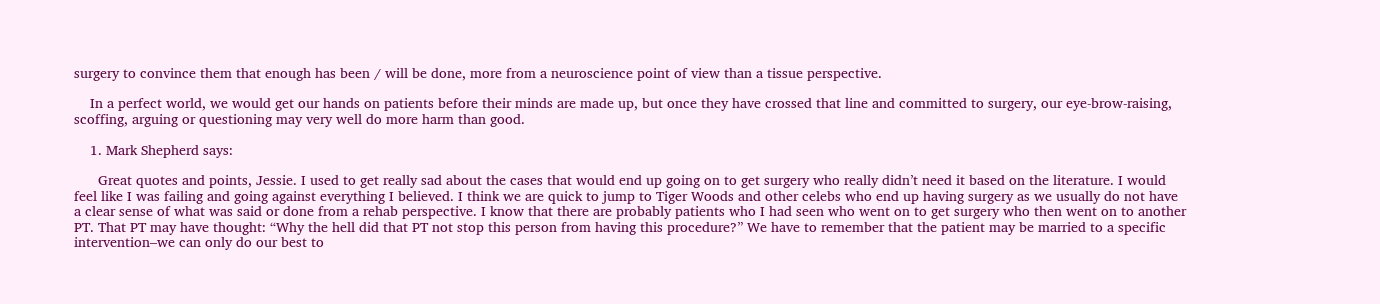surgery to convince them that enough has been / will be done, more from a neuroscience point of view than a tissue perspective.

    In a perfect world, we would get our hands on patients before their minds are made up, but once they have crossed that line and committed to surgery, our eye-brow-raising, scoffing, arguing or questioning may very well do more harm than good.

    1. Mark Shepherd says:

      Great quotes and points, Jessie. I used to get really sad about the cases that would end up going on to get surgery who really didn’t need it based on the literature. I would feel like I was failing and going against everything I believed. I think we are quick to jump to Tiger Woods and other celebs who end up having surgery as we usually do not have a clear sense of what was said or done from a rehab perspective. I know that there are probably patients who I had seen who went on to get surgery who then went on to another PT. That PT may have thought: “Why the hell did that PT not stop this person from having this procedure?” We have to remember that the patient may be married to a specific intervention–we can only do our best to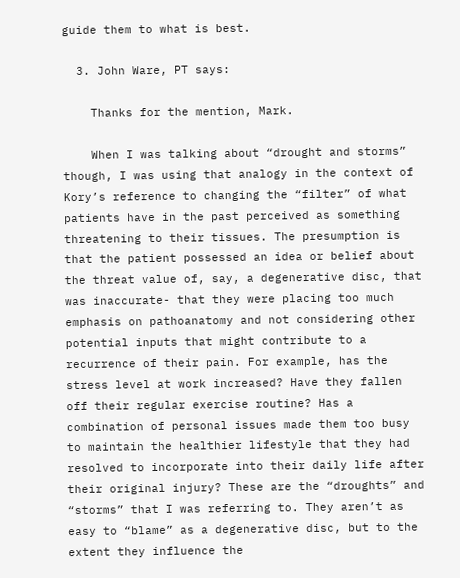guide them to what is best.

  3. John Ware, PT says:

    Thanks for the mention, Mark.

    When I was talking about “drought and storms” though, I was using that analogy in the context of Kory’s reference to changing the “filter” of what patients have in the past perceived as something threatening to their tissues. The presumption is that the patient possessed an idea or belief about the threat value of, say, a degenerative disc, that was inaccurate- that they were placing too much emphasis on pathoanatomy and not considering other potential inputs that might contribute to a recurrence of their pain. For example, has the stress level at work increased? Have they fallen off their regular exercise routine? Has a combination of personal issues made them too busy to maintain the healthier lifestyle that they had resolved to incorporate into their daily life after their original injury? These are the “droughts” and “storms” that I was referring to. They aren’t as easy to “blame” as a degenerative disc, but to the extent they influence the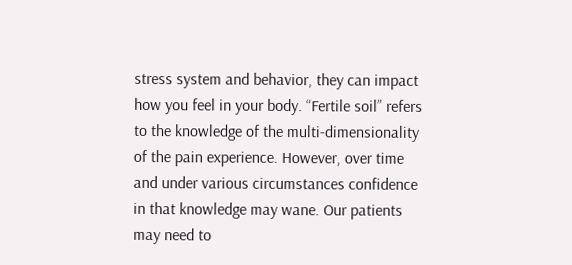stress system and behavior, they can impact how you feel in your body. “Fertile soil” refers to the knowledge of the multi-dimensionality of the pain experience. However, over time and under various circumstances confidence in that knowledge may wane. Our patients may need to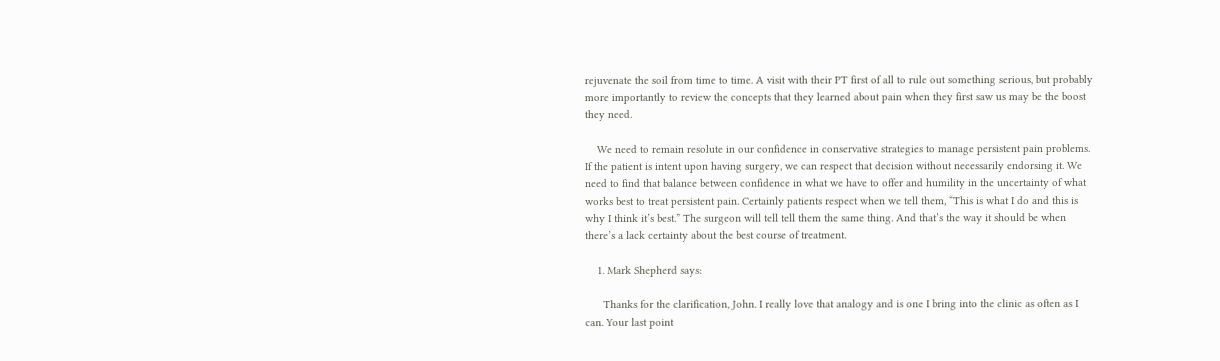rejuvenate the soil from time to time. A visit with their PT first of all to rule out something serious, but probably more importantly to review the concepts that they learned about pain when they first saw us may be the boost they need.

    We need to remain resolute in our confidence in conservative strategies to manage persistent pain problems. If the patient is intent upon having surgery, we can respect that decision without necessarily endorsing it. We need to find that balance between confidence in what we have to offer and humility in the uncertainty of what works best to treat persistent pain. Certainly patients respect when we tell them, “This is what I do and this is why I think it’s best.” The surgeon will tell tell them the same thing. And that’s the way it should be when there’s a lack certainty about the best course of treatment.

    1. Mark Shepherd says:

      Thanks for the clarification, John. I really love that analogy and is one I bring into the clinic as often as I can. Your last point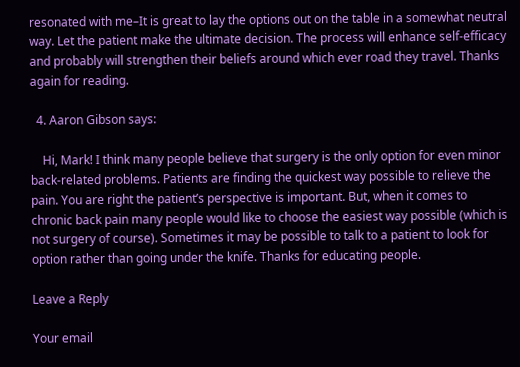resonated with me–It is great to lay the options out on the table in a somewhat neutral way. Let the patient make the ultimate decision. The process will enhance self-efficacy and probably will strengthen their beliefs around which ever road they travel. Thanks again for reading.

  4. Aaron Gibson says:

    Hi, Mark! I think many people believe that surgery is the only option for even minor back-related problems. Patients are finding the quickest way possible to relieve the pain. You are right the patient’s perspective is important. But, when it comes to chronic back pain many people would like to choose the easiest way possible (which is not surgery of course). Sometimes it may be possible to talk to a patient to look for option rather than going under the knife. Thanks for educating people.

Leave a Reply

Your email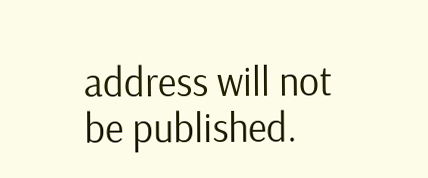address will not be published.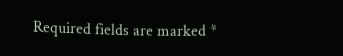Required fields are marked *